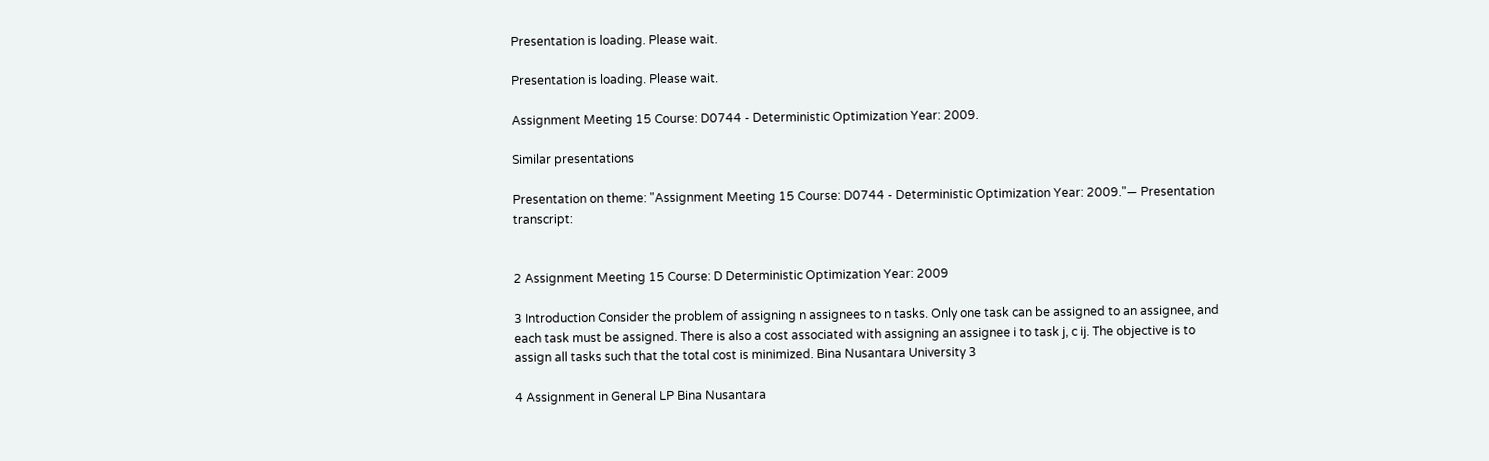Presentation is loading. Please wait.

Presentation is loading. Please wait.

Assignment Meeting 15 Course: D0744 - Deterministic Optimization Year: 2009.

Similar presentations

Presentation on theme: "Assignment Meeting 15 Course: D0744 - Deterministic Optimization Year: 2009."— Presentation transcript:


2 Assignment Meeting 15 Course: D Deterministic Optimization Year: 2009

3 Introduction Consider the problem of assigning n assignees to n tasks. Only one task can be assigned to an assignee, and each task must be assigned. There is also a cost associated with assigning an assignee i to task j, c ij. The objective is to assign all tasks such that the total cost is minimized. Bina Nusantara University 3

4 Assignment in General LP Bina Nusantara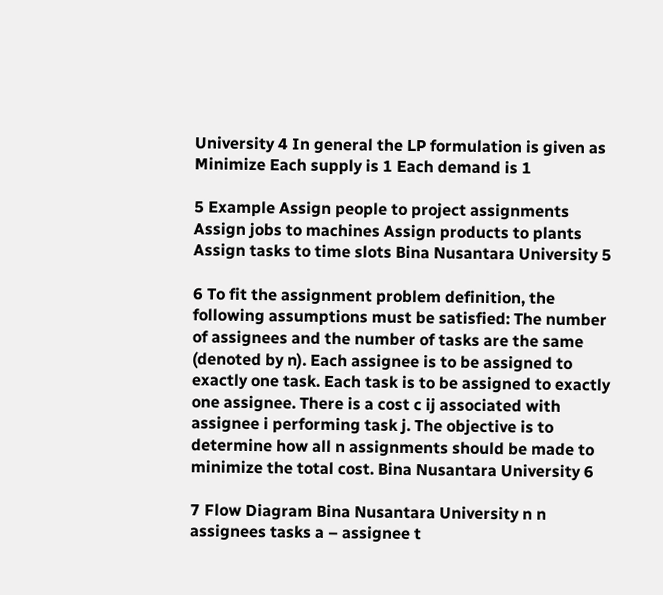University 4 In general the LP formulation is given as Minimize Each supply is 1 Each demand is 1

5 Example Assign people to project assignments Assign jobs to machines Assign products to plants Assign tasks to time slots Bina Nusantara University 5

6 To fit the assignment problem definition, the following assumptions must be satisfied: The number of assignees and the number of tasks are the same (denoted by n). Each assignee is to be assigned to exactly one task. Each task is to be assigned to exactly one assignee. There is a cost c ij associated with assignee i performing task j. The objective is to determine how all n assignments should be made to minimize the total cost. Bina Nusantara University 6

7 Flow Diagram Bina Nusantara University n n assignees tasks a – assignee t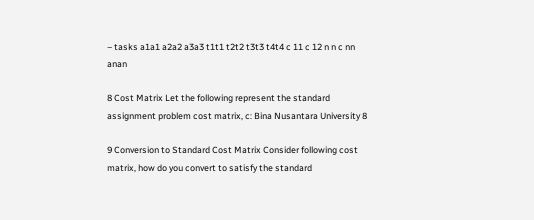– tasks a1a1 a2a2 a3a3 t1t1 t2t2 t3t3 t4t4 c 11 c 12 n n c nn anan

8 Cost Matrix Let the following represent the standard assignment problem cost matrix, c: Bina Nusantara University 8

9 Conversion to Standard Cost Matrix Consider following cost matrix, how do you convert to satisfy the standard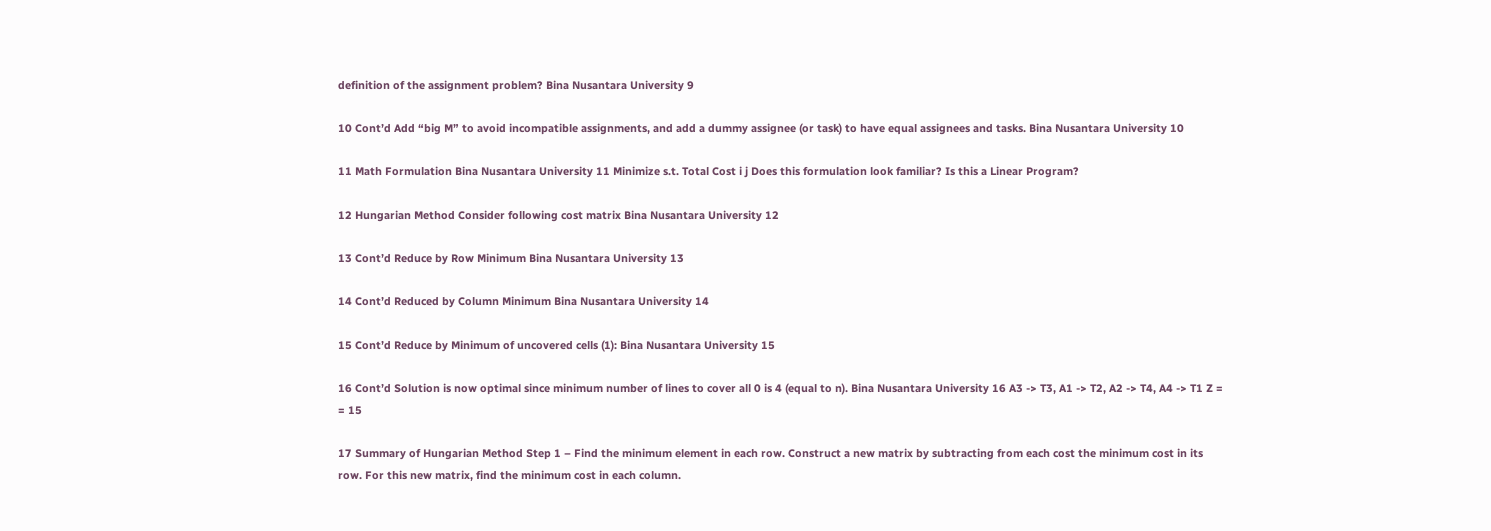definition of the assignment problem? Bina Nusantara University 9

10 Cont’d Add “big M” to avoid incompatible assignments, and add a dummy assignee (or task) to have equal assignees and tasks. Bina Nusantara University 10

11 Math Formulation Bina Nusantara University 11 Minimize s.t. Total Cost i j Does this formulation look familiar? Is this a Linear Program?

12 Hungarian Method Consider following cost matrix Bina Nusantara University 12

13 Cont’d Reduce by Row Minimum Bina Nusantara University 13

14 Cont’d Reduced by Column Minimum Bina Nusantara University 14

15 Cont’d Reduce by Minimum of uncovered cells (1): Bina Nusantara University 15

16 Cont’d Solution is now optimal since minimum number of lines to cover all 0 is 4 (equal to n). Bina Nusantara University 16 A3 -> T3, A1 -> T2, A2 -> T4, A4 -> T1 Z = = 15

17 Summary of Hungarian Method Step 1 – Find the minimum element in each row. Construct a new matrix by subtracting from each cost the minimum cost in its row. For this new matrix, find the minimum cost in each column.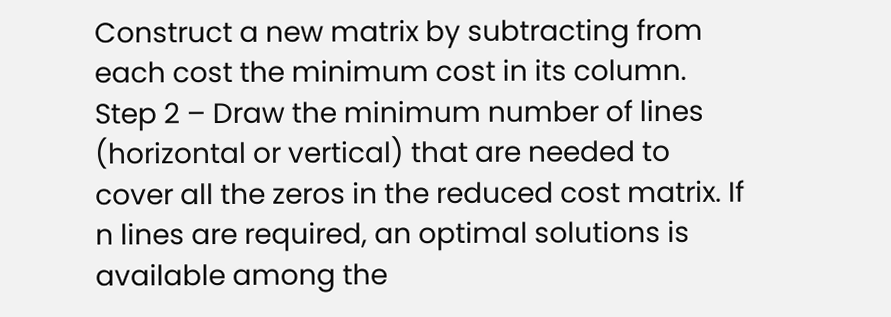Construct a new matrix by subtracting from each cost the minimum cost in its column. Step 2 – Draw the minimum number of lines (horizontal or vertical) that are needed to cover all the zeros in the reduced cost matrix. If n lines are required, an optimal solutions is available among the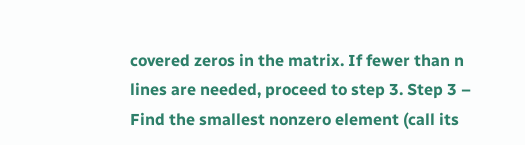covered zeros in the matrix. If fewer than n lines are needed, proceed to step 3. Step 3 – Find the smallest nonzero element (call its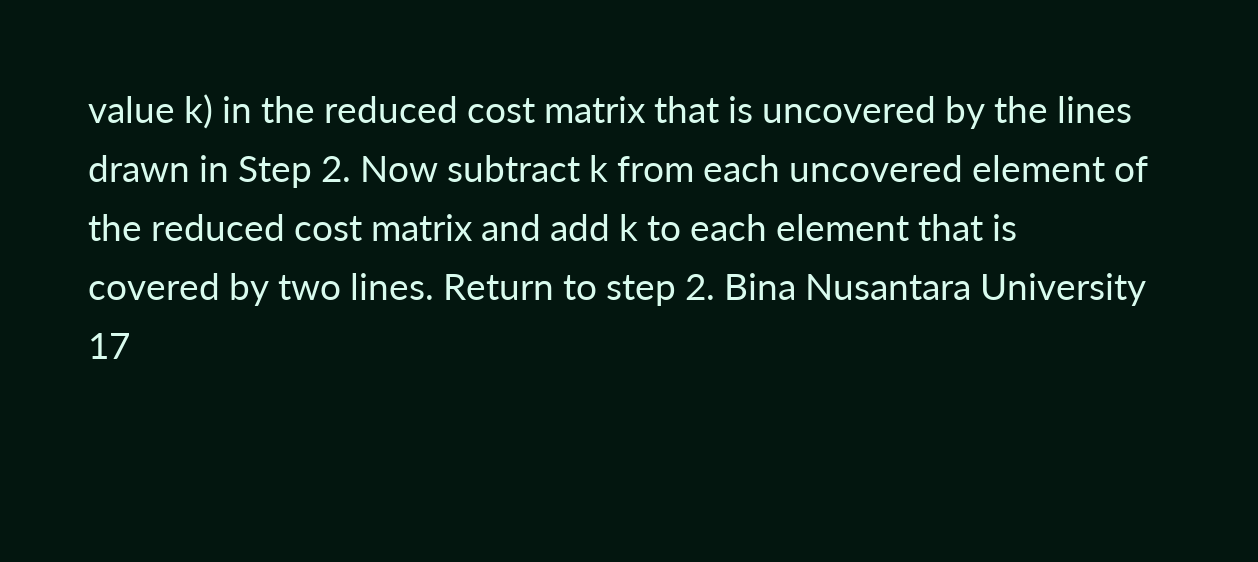value k) in the reduced cost matrix that is uncovered by the lines drawn in Step 2. Now subtract k from each uncovered element of the reduced cost matrix and add k to each element that is covered by two lines. Return to step 2. Bina Nusantara University 17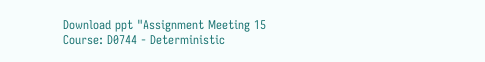Download ppt "Assignment Meeting 15 Course: D0744 - Deterministic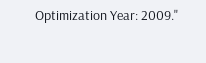Optimization Year: 2009."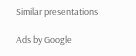Similar presentations

Ads by Google